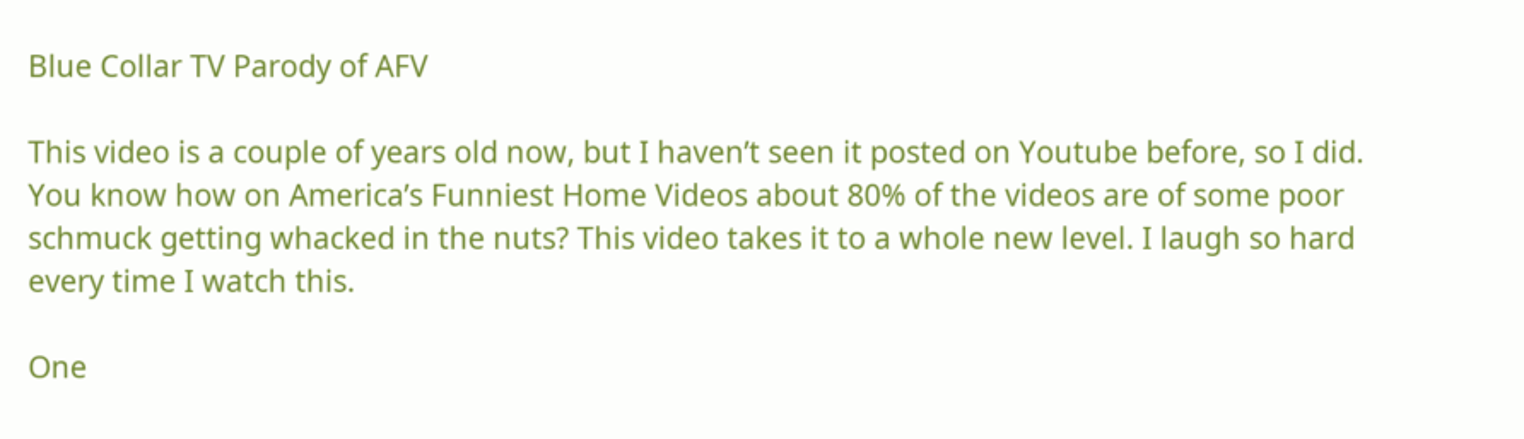Blue Collar TV Parody of AFV

This video is a couple of years old now, but I haven’t seen it posted on Youtube before, so I did. You know how on America’s Funniest Home Videos about 80% of the videos are of some poor schmuck getting whacked in the nuts? This video takes it to a whole new level. I laugh so hard every time I watch this.

One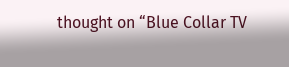thought on “Blue Collar TV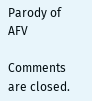Parody of AFV

Comments are closed.